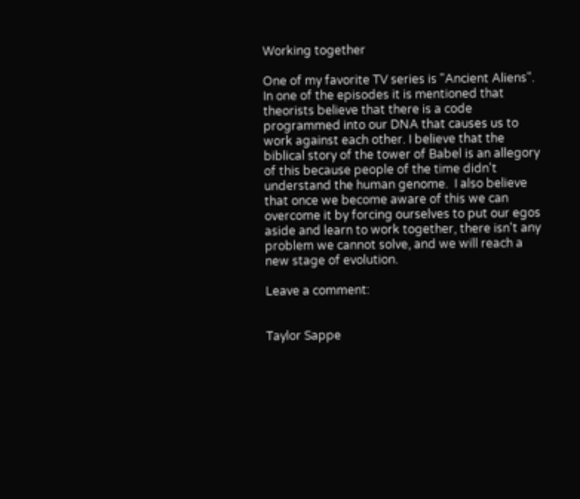Working together

One of my favorite TV series is "Ancient Aliens".  In one of the episodes it is mentioned that theorists believe that there is a code programmed into our DNA that causes us to work against each other. I believe that the biblical story of the tower of Babel is an allegory of this because people of the time didn't understand the human genome.  I also believe that once we become aware of this we can overcome it by forcing ourselves to put our egos aside and learn to work together, there isn't any problem we cannot solve, and we will reach a new stage of evolution.

Leave a comment:


Taylor Sappe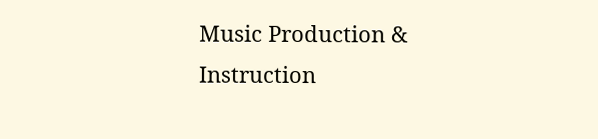Music Production & Instruction